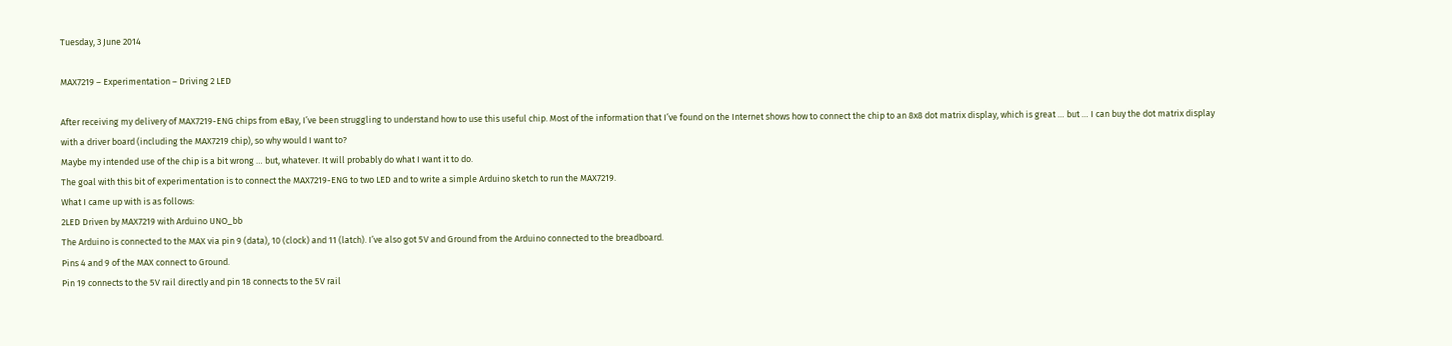Tuesday, 3 June 2014

MAX7219 – Experimentation – Driving 2 LED

After receiving my delivery of MAX7219-ENG chips from eBay, I’ve been struggling to understand how to use this useful chip. Most of the information that I’ve found on the Internet shows how to connect the chip to an 8x8 dot matrix display, which is great … but … I can buy the dot matrix display with a driver board (including the MAX7219 chip), so why would I want to?
Maybe my intended use of the chip is a bit wrong … but, whatever. It will probably do what I want it to do.
The goal with this bit of experimentation is to connect the MAX7219-ENG to two LED and to write a simple Arduino sketch to run the MAX7219.
What I came up with is as follows:
2LED Driven by MAX7219 with Arduino UNO_bb
The Arduino is connected to the MAX via pin 9 (data), 10 (clock) and 11 (latch). I’ve also got 5V and Ground from the Arduino connected to the breadboard.
Pins 4 and 9 of the MAX connect to Ground.
Pin 19 connects to the 5V rail directly and pin 18 connects to the 5V rail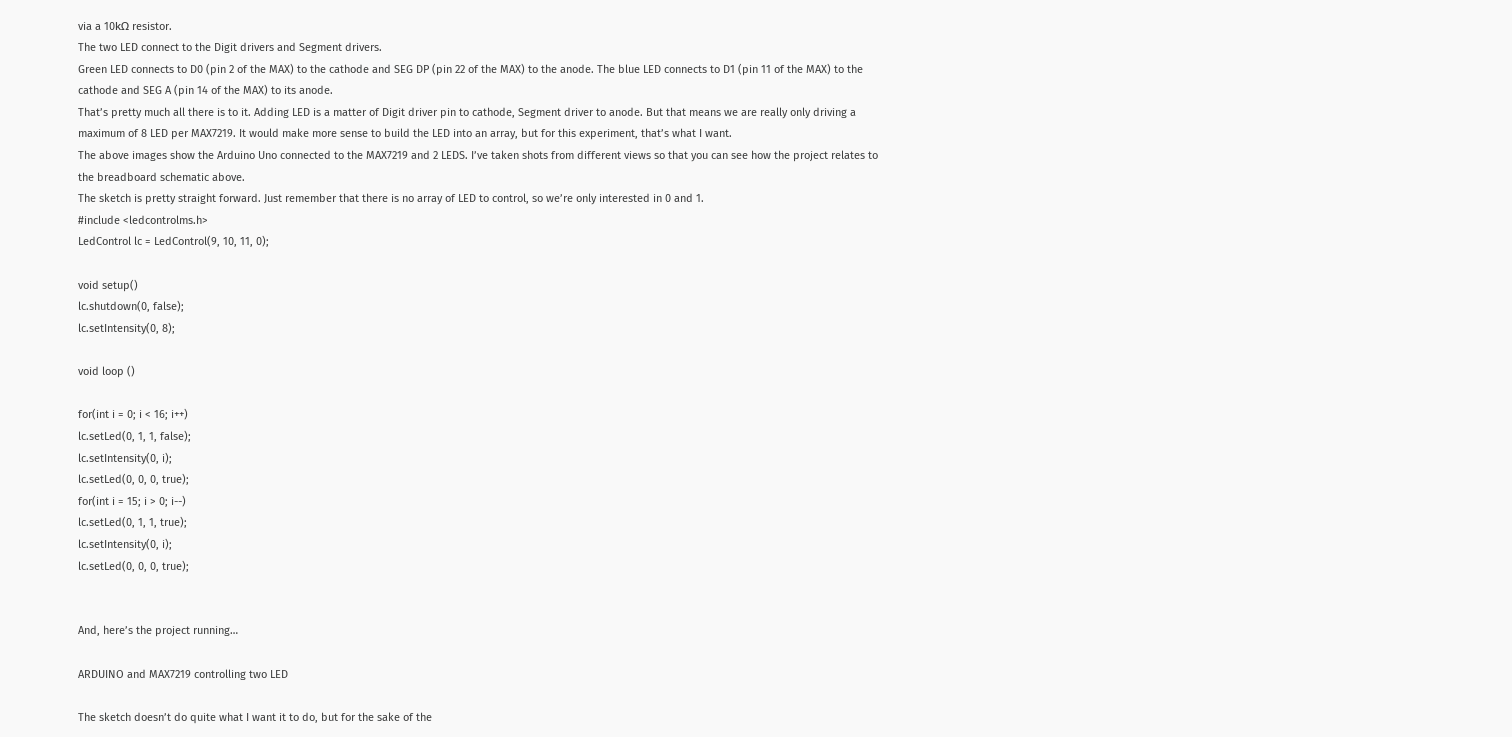via a 10kΩ resistor.
The two LED connect to the Digit drivers and Segment drivers.
Green LED connects to D0 (pin 2 of the MAX) to the cathode and SEG DP (pin 22 of the MAX) to the anode. The blue LED connects to D1 (pin 11 of the MAX) to the cathode and SEG A (pin 14 of the MAX) to its anode.
That’s pretty much all there is to it. Adding LED is a matter of Digit driver pin to cathode, Segment driver to anode. But that means we are really only driving a maximum of 8 LED per MAX7219. It would make more sense to build the LED into an array, but for this experiment, that’s what I want.
The above images show the Arduino Uno connected to the MAX7219 and 2 LEDS. I’ve taken shots from different views so that you can see how the project relates to the breadboard schematic above.
The sketch is pretty straight forward. Just remember that there is no array of LED to control, so we’re only interested in 0 and 1.
#include <ledcontrolms.h>
LedControl lc = LedControl(9, 10, 11, 0);

void setup()
lc.shutdown(0, false);
lc.setIntensity(0, 8);

void loop ()

for(int i = 0; i < 16; i++)
lc.setLed(0, 1, 1, false);
lc.setIntensity(0, i);
lc.setLed(0, 0, 0, true);
for(int i = 15; i > 0; i--)
lc.setLed(0, 1, 1, true);
lc.setIntensity(0, i);
lc.setLed(0, 0, 0, true);


And, here’s the project running…

ARDUINO and MAX7219 controlling two LED

The sketch doesn’t do quite what I want it to do, but for the sake of the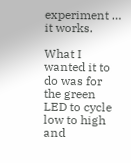experiment … it works.

What I wanted it to do was for the green LED to cycle low to high and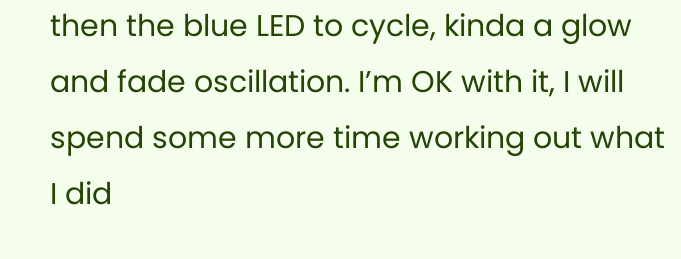then the blue LED to cycle, kinda a glow and fade oscillation. I’m OK with it, I will spend some more time working out what I did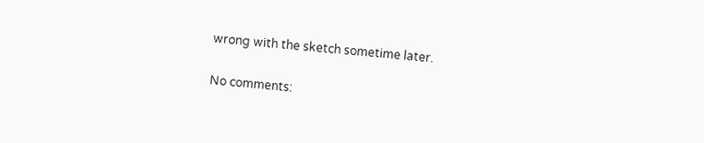wrong with the sketch sometime later.

No comments: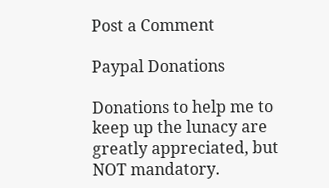Post a Comment

Paypal Donations

Donations to help me to keep up the lunacy are greatly appreciated, but NOT mandatory.